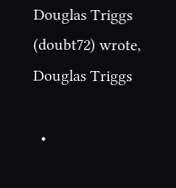Douglas Triggs (doubt72) wrote,
Douglas Triggs

  •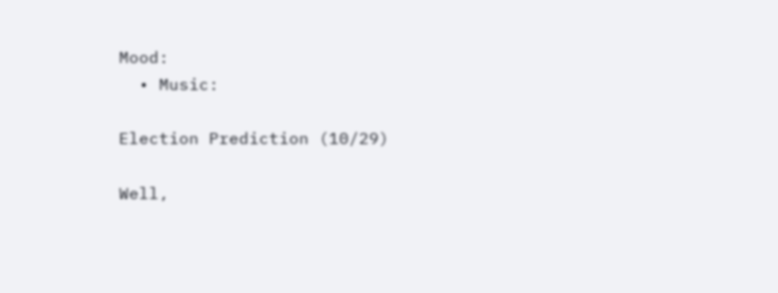Mood:
  • Music:

Election Prediction (10/29)

Well,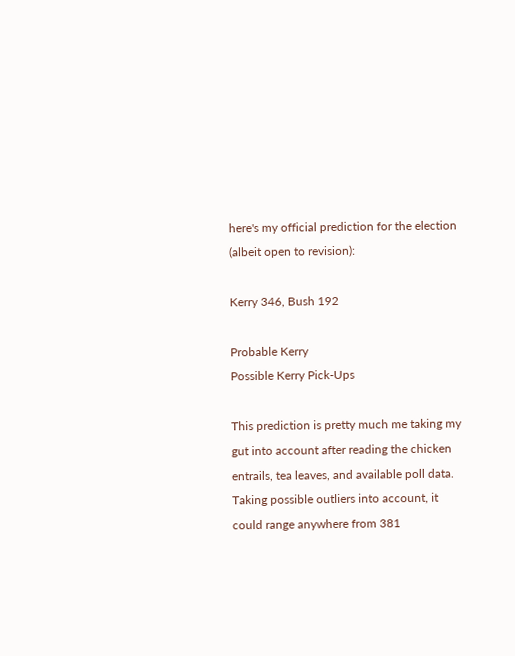here's my official prediction for the election (albeit open to revision):

Kerry 346, Bush 192

Probable Kerry
Possible Kerry Pick-Ups

This prediction is pretty much me taking my gut into account after reading the chicken entrails, tea leaves, and available poll data. Taking possible outliers into account, it could range anywhere from 381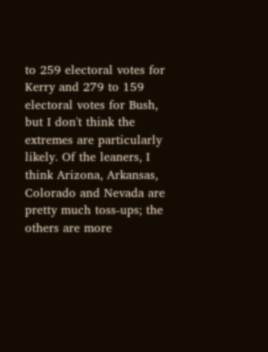to 259 electoral votes for Kerry and 279 to 159 electoral votes for Bush, but I don't think the extremes are particularly likely. Of the leaners, I think Arizona, Arkansas, Colorado and Nevada are pretty much toss-ups; the others are more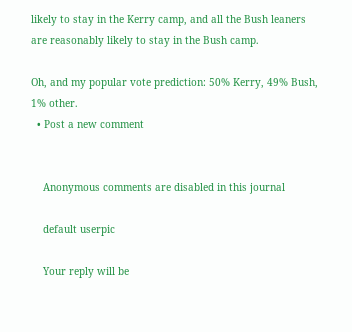likely to stay in the Kerry camp, and all the Bush leaners are reasonably likely to stay in the Bush camp.

Oh, and my popular vote prediction: 50% Kerry, 49% Bush, 1% other.
  • Post a new comment


    Anonymous comments are disabled in this journal

    default userpic

    Your reply will be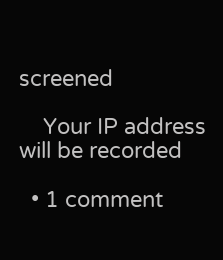screened

    Your IP address will be recorded

  • 1 comment